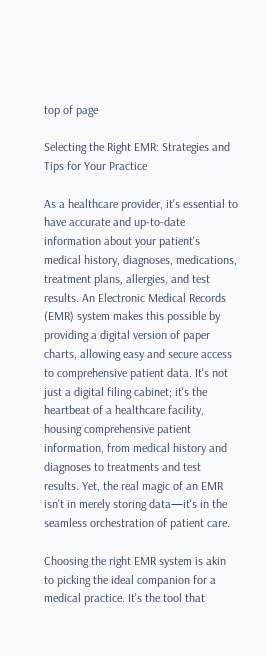top of page

Selecting the Right EMR: Strategies and Tips for Your Practice

As a healthcare provider, it's essential to have accurate and up-to-date information about your patient's medical history, diagnoses, medications, treatment plans, allergies, and test results. An Electronic Medical Records (EMR) system makes this possible by providing a digital version of paper charts, allowing easy and secure access to comprehensive patient data. It's not just a digital filing cabinet; it's the heartbeat of a healthcare facility, housing comprehensive patient information, from medical history and diagnoses to treatments and test results. Yet, the real magic of an EMR isn't in merely storing data—it's in the seamless orchestration of patient care.

Choosing the right EMR system is akin to picking the ideal companion for a medical practice. It's the tool that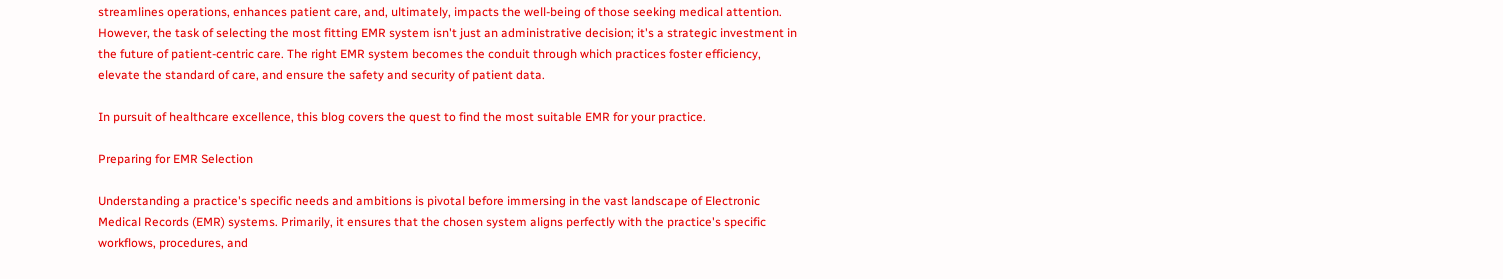streamlines operations, enhances patient care, and, ultimately, impacts the well-being of those seeking medical attention. However, the task of selecting the most fitting EMR system isn't just an administrative decision; it's a strategic investment in the future of patient-centric care. The right EMR system becomes the conduit through which practices foster efficiency, elevate the standard of care, and ensure the safety and security of patient data.

In pursuit of healthcare excellence, this blog covers the quest to find the most suitable EMR for your practice.

Preparing for EMR Selection

Understanding a practice's specific needs and ambitions is pivotal before immersing in the vast landscape of Electronic Medical Records (EMR) systems. Primarily, it ensures that the chosen system aligns perfectly with the practice's specific workflows, procedures, and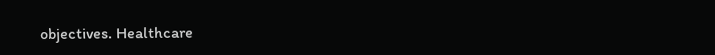objectives. Healthcare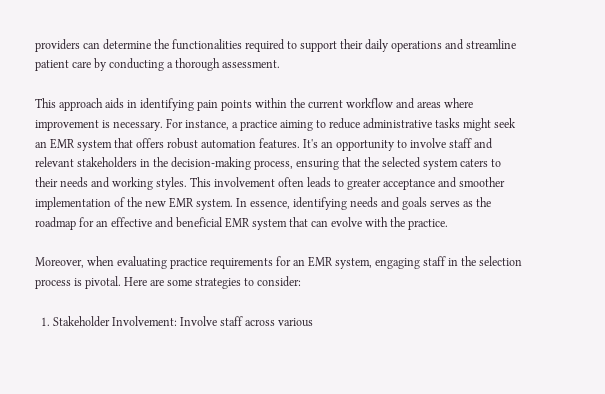providers can determine the functionalities required to support their daily operations and streamline patient care by conducting a thorough assessment.

This approach aids in identifying pain points within the current workflow and areas where improvement is necessary. For instance, a practice aiming to reduce administrative tasks might seek an EMR system that offers robust automation features. It's an opportunity to involve staff and relevant stakeholders in the decision-making process, ensuring that the selected system caters to their needs and working styles. This involvement often leads to greater acceptance and smoother implementation of the new EMR system. In essence, identifying needs and goals serves as the roadmap for an effective and beneficial EMR system that can evolve with the practice.

Moreover, when evaluating practice requirements for an EMR system, engaging staff in the selection process is pivotal. Here are some strategies to consider:

  1. Stakeholder Involvement: Involve staff across various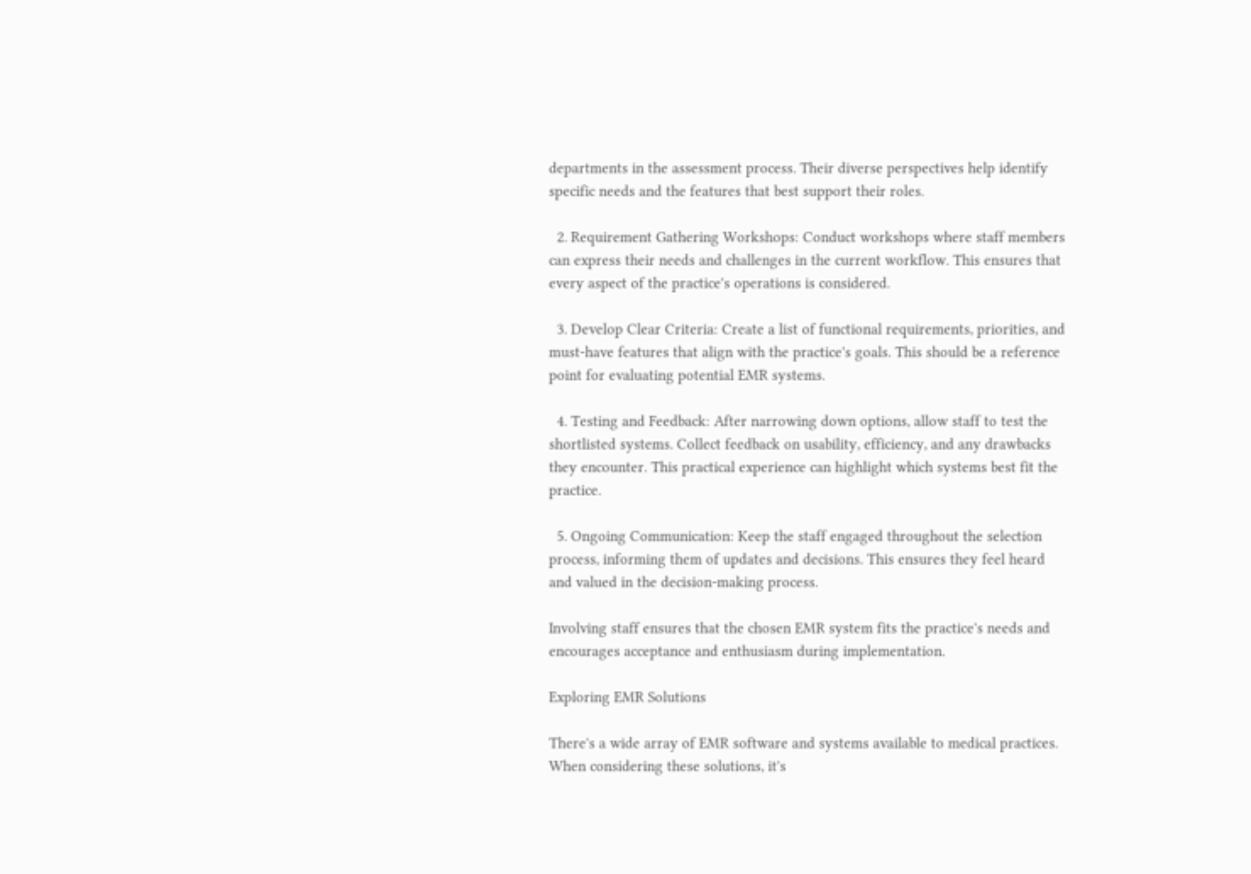departments in the assessment process. Their diverse perspectives help identify specific needs and the features that best support their roles.

  2. Requirement Gathering Workshops: Conduct workshops where staff members can express their needs and challenges in the current workflow. This ensures that every aspect of the practice's operations is considered.

  3. Develop Clear Criteria: Create a list of functional requirements, priorities, and must-have features that align with the practice's goals. This should be a reference point for evaluating potential EMR systems.

  4. Testing and Feedback: After narrowing down options, allow staff to test the shortlisted systems. Collect feedback on usability, efficiency, and any drawbacks they encounter. This practical experience can highlight which systems best fit the practice.

  5. Ongoing Communication: Keep the staff engaged throughout the selection process, informing them of updates and decisions. This ensures they feel heard and valued in the decision-making process.

Involving staff ensures that the chosen EMR system fits the practice's needs and encourages acceptance and enthusiasm during implementation.

Exploring EMR Solutions

There's a wide array of EMR software and systems available to medical practices. When considering these solutions, it's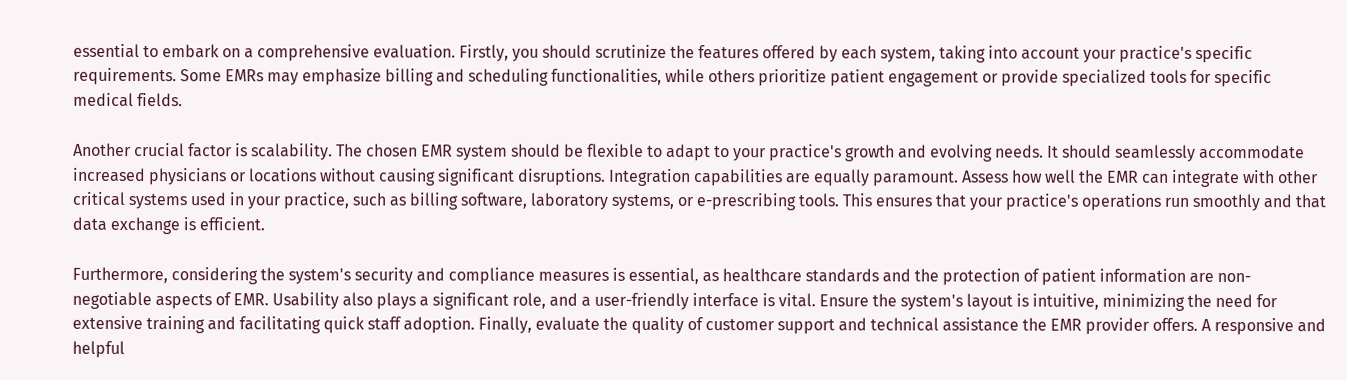essential to embark on a comprehensive evaluation. Firstly, you should scrutinize the features offered by each system, taking into account your practice's specific requirements. Some EMRs may emphasize billing and scheduling functionalities, while others prioritize patient engagement or provide specialized tools for specific medical fields.

Another crucial factor is scalability. The chosen EMR system should be flexible to adapt to your practice's growth and evolving needs. It should seamlessly accommodate increased physicians or locations without causing significant disruptions. Integration capabilities are equally paramount. Assess how well the EMR can integrate with other critical systems used in your practice, such as billing software, laboratory systems, or e-prescribing tools. This ensures that your practice's operations run smoothly and that data exchange is efficient.

Furthermore, considering the system's security and compliance measures is essential, as healthcare standards and the protection of patient information are non-negotiable aspects of EMR. Usability also plays a significant role, and a user-friendly interface is vital. Ensure the system's layout is intuitive, minimizing the need for extensive training and facilitating quick staff adoption. Finally, evaluate the quality of customer support and technical assistance the EMR provider offers. A responsive and helpful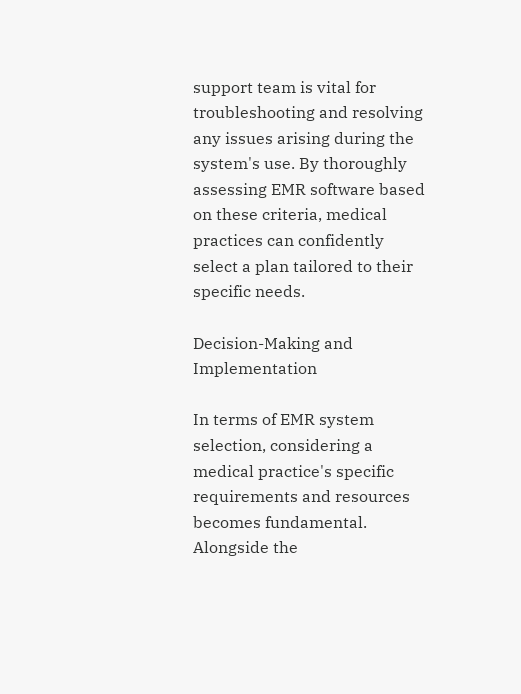support team is vital for troubleshooting and resolving any issues arising during the system's use. By thoroughly assessing EMR software based on these criteria, medical practices can confidently select a plan tailored to their specific needs.

Decision-Making and Implementation

In terms of EMR system selection, considering a medical practice's specific requirements and resources becomes fundamental. Alongside the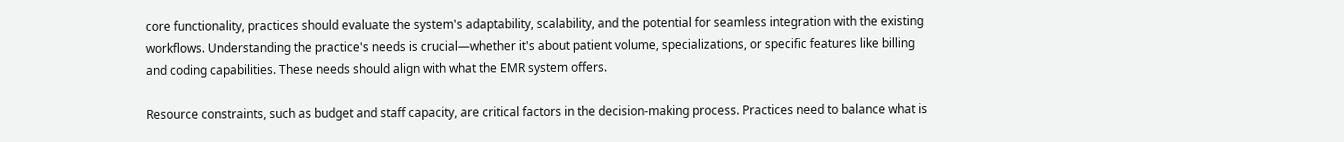core functionality, practices should evaluate the system's adaptability, scalability, and the potential for seamless integration with the existing workflows. Understanding the practice's needs is crucial—whether it's about patient volume, specializations, or specific features like billing and coding capabilities. These needs should align with what the EMR system offers.

Resource constraints, such as budget and staff capacity, are critical factors in the decision-making process. Practices need to balance what is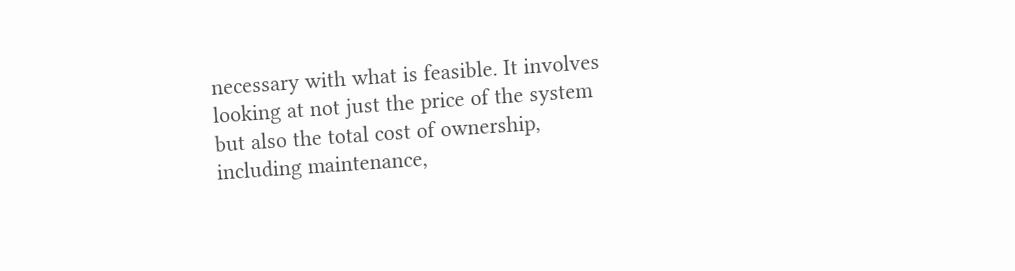necessary with what is feasible. It involves looking at not just the price of the system but also the total cost of ownership, including maintenance,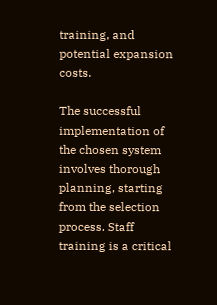training, and potential expansion costs.

The successful implementation of the chosen system involves thorough planning, starting from the selection process. Staff training is a critical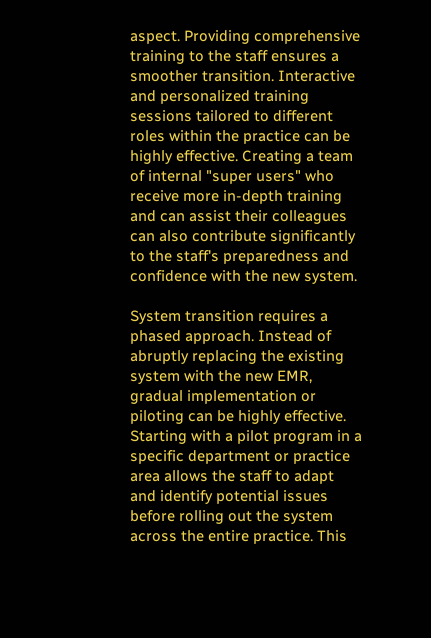aspect. Providing comprehensive training to the staff ensures a smoother transition. Interactive and personalized training sessions tailored to different roles within the practice can be highly effective. Creating a team of internal "super users" who receive more in-depth training and can assist their colleagues can also contribute significantly to the staff's preparedness and confidence with the new system.

System transition requires a phased approach. Instead of abruptly replacing the existing system with the new EMR, gradual implementation or piloting can be highly effective. Starting with a pilot program in a specific department or practice area allows the staff to adapt and identify potential issues before rolling out the system across the entire practice. This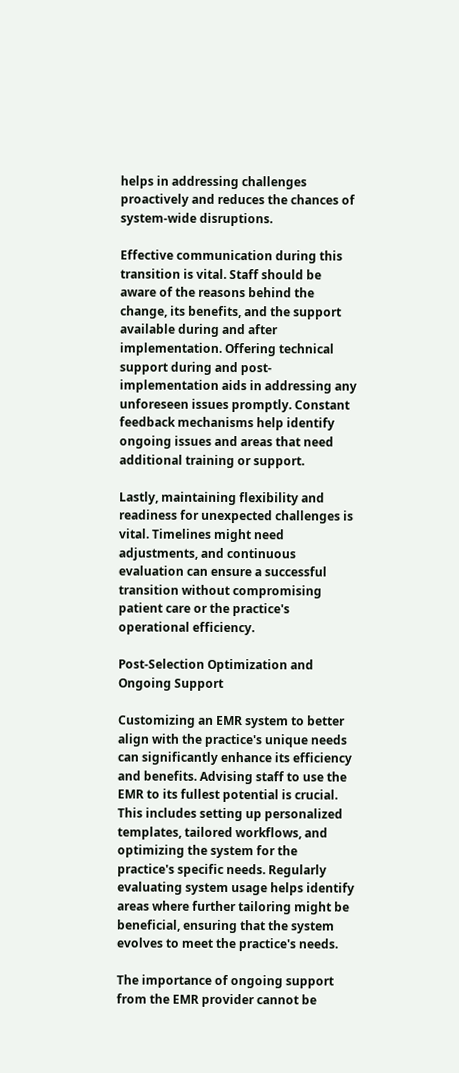helps in addressing challenges proactively and reduces the chances of system-wide disruptions.

Effective communication during this transition is vital. Staff should be aware of the reasons behind the change, its benefits, and the support available during and after implementation. Offering technical support during and post-implementation aids in addressing any unforeseen issues promptly. Constant feedback mechanisms help identify ongoing issues and areas that need additional training or support.

Lastly, maintaining flexibility and readiness for unexpected challenges is vital. Timelines might need adjustments, and continuous evaluation can ensure a successful transition without compromising patient care or the practice's operational efficiency.

Post-Selection Optimization and Ongoing Support

Customizing an EMR system to better align with the practice's unique needs can significantly enhance its efficiency and benefits. Advising staff to use the EMR to its fullest potential is crucial. This includes setting up personalized templates, tailored workflows, and optimizing the system for the practice's specific needs. Regularly evaluating system usage helps identify areas where further tailoring might be beneficial, ensuring that the system evolves to meet the practice's needs.

The importance of ongoing support from the EMR provider cannot be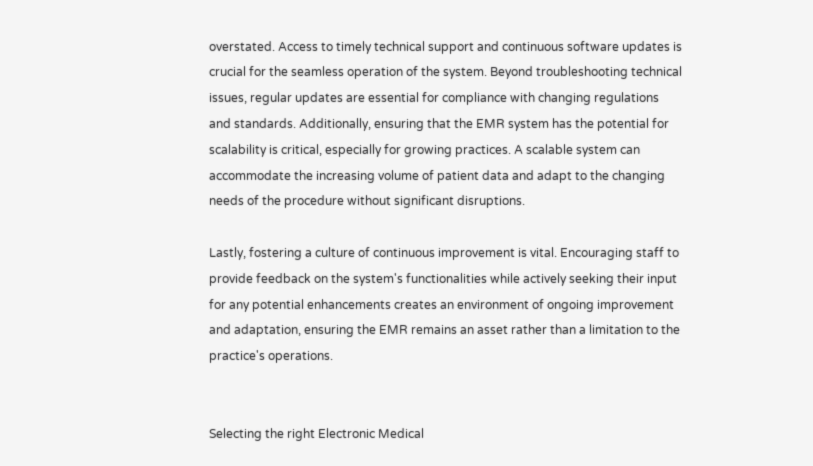overstated. Access to timely technical support and continuous software updates is crucial for the seamless operation of the system. Beyond troubleshooting technical issues, regular updates are essential for compliance with changing regulations and standards. Additionally, ensuring that the EMR system has the potential for scalability is critical, especially for growing practices. A scalable system can accommodate the increasing volume of patient data and adapt to the changing needs of the procedure without significant disruptions.

Lastly, fostering a culture of continuous improvement is vital. Encouraging staff to provide feedback on the system's functionalities while actively seeking their input for any potential enhancements creates an environment of ongoing improvement and adaptation, ensuring the EMR remains an asset rather than a limitation to the practice's operations.


Selecting the right Electronic Medical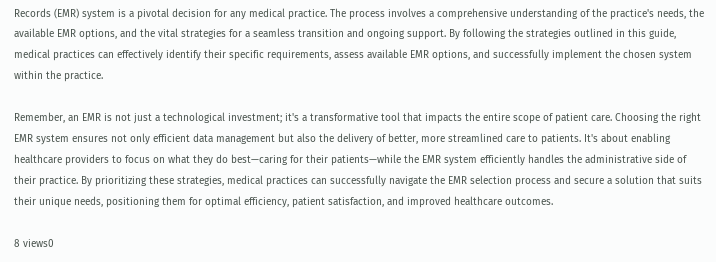Records (EMR) system is a pivotal decision for any medical practice. The process involves a comprehensive understanding of the practice's needs, the available EMR options, and the vital strategies for a seamless transition and ongoing support. By following the strategies outlined in this guide, medical practices can effectively identify their specific requirements, assess available EMR options, and successfully implement the chosen system within the practice.

Remember, an EMR is not just a technological investment; it's a transformative tool that impacts the entire scope of patient care. Choosing the right EMR system ensures not only efficient data management but also the delivery of better, more streamlined care to patients. It's about enabling healthcare providers to focus on what they do best—caring for their patients—while the EMR system efficiently handles the administrative side of their practice. By prioritizing these strategies, medical practices can successfully navigate the EMR selection process and secure a solution that suits their unique needs, positioning them for optimal efficiency, patient satisfaction, and improved healthcare outcomes.

8 views0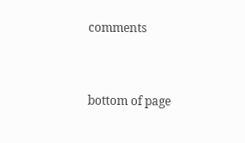comments


bottom of page